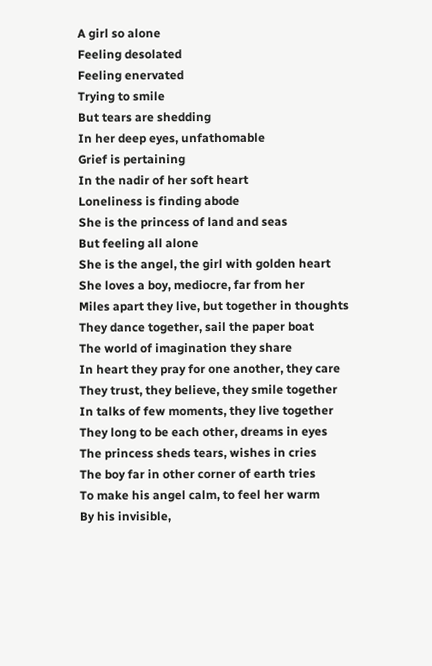A girl so alone
Feeling desolated
Feeling enervated
Trying to smile
But tears are shedding
In her deep eyes, unfathomable
Grief is pertaining
In the nadir of her soft heart
Loneliness is finding abode
She is the princess of land and seas
But feeling all alone
She is the angel, the girl with golden heart
She loves a boy, mediocre, far from her
Miles apart they live, but together in thoughts
They dance together, sail the paper boat
The world of imagination they share
In heart they pray for one another, they care
They trust, they believe, they smile together
In talks of few moments, they live together
They long to be each other, dreams in eyes
The princess sheds tears, wishes in cries
The boy far in other corner of earth tries
To make his angel calm, to feel her warm
By his invisible,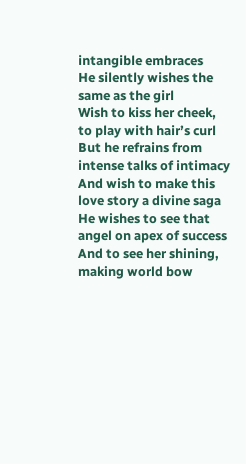intangible embraces
He silently wishes the same as the girl
Wish to kiss her cheek, to play with hair’s curl
But he refrains from intense talks of intimacy
And wish to make this love story a divine saga
He wishes to see that angel on apex of success
And to see her shining, making world bow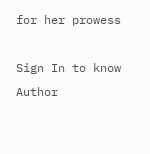for her prowess

Sign In to know Author